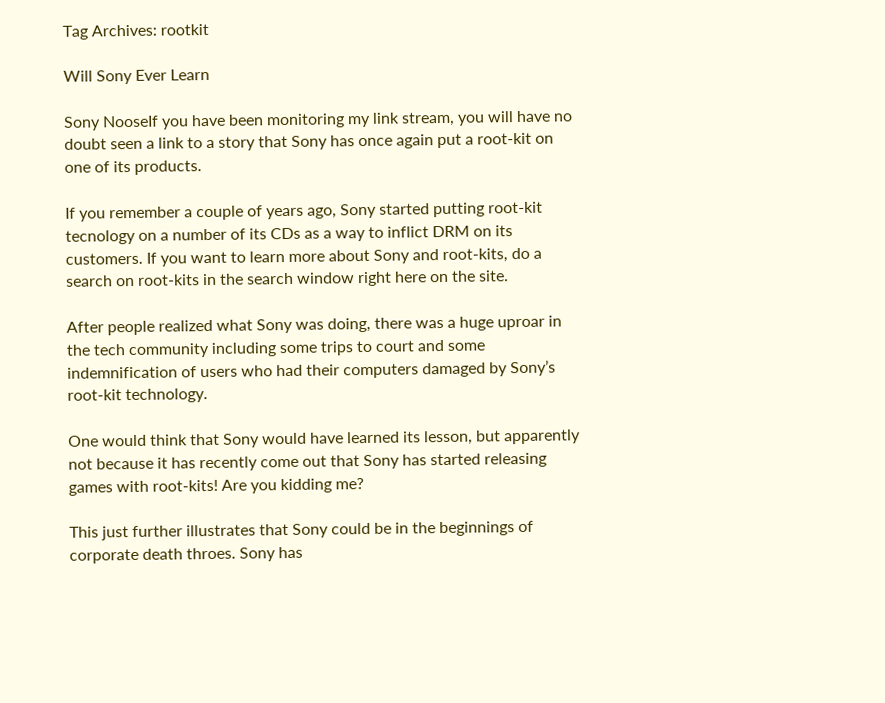Tag Archives: rootkit

Will Sony Ever Learn

Sony NooseIf you have been monitoring my link stream, you will have no doubt seen a link to a story that Sony has once again put a root-kit on one of its products.

If you remember a couple of years ago, Sony started putting root-kit tecnology on a number of its CDs as a way to inflict DRM on its customers. If you want to learn more about Sony and root-kits, do a search on root-kits in the search window right here on the site.

After people realized what Sony was doing, there was a huge uproar in the tech community including some trips to court and some indemnification of users who had their computers damaged by Sony’s root-kit technology.

One would think that Sony would have learned its lesson, but apparently not because it has recently come out that Sony has started releasing games with root-kits! Are you kidding me?

This just further illustrates that Sony could be in the beginnings of corporate death throes. Sony has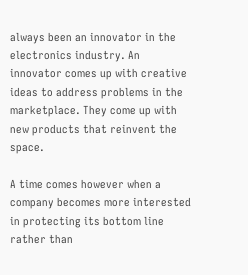always been an innovator in the electronics industry. An innovator comes up with creative ideas to address problems in the marketplace. They come up with new products that reinvent the space.

A time comes however when a company becomes more interested in protecting its bottom line rather than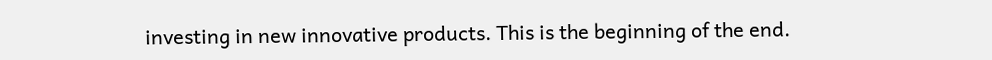investing in new innovative products. This is the beginning of the end.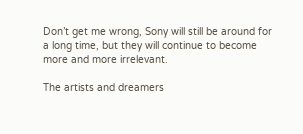Don’t get me wrong, Sony will still be around for a long time, but they will continue to become more and more irrelevant.

The artists and dreamers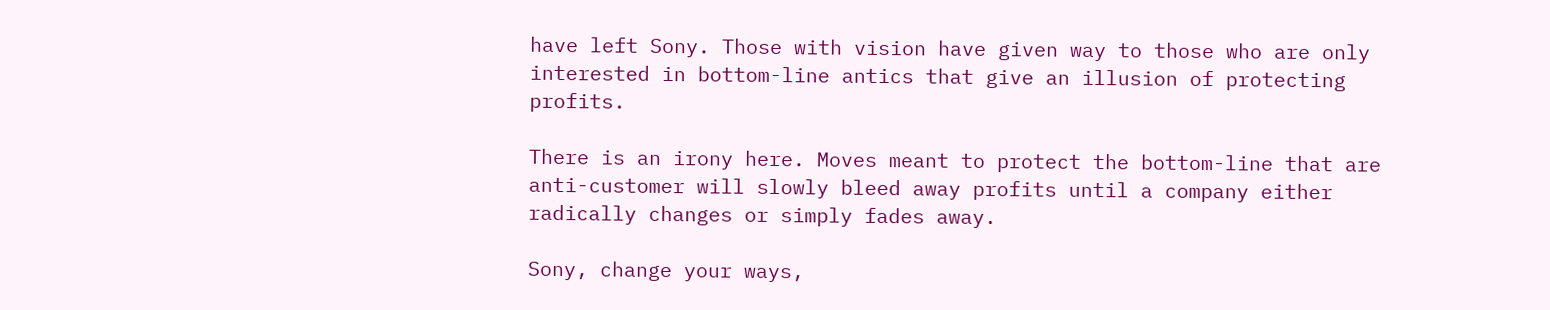have left Sony. Those with vision have given way to those who are only interested in bottom-line antics that give an illusion of protecting profits.

There is an irony here. Moves meant to protect the bottom-line that are anti-customer will slowly bleed away profits until a company either radically changes or simply fades away.

Sony, change your ways,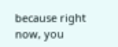because right now, you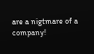are a nigtmare of a company!